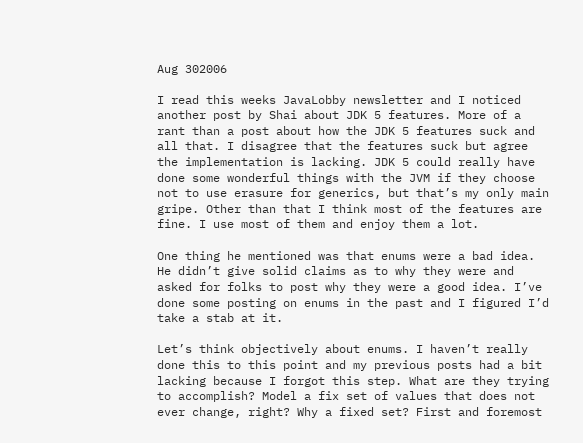Aug 302006

I read this weeks JavaLobby newsletter and I noticed another post by Shai about JDK 5 features. More of a rant than a post about how the JDK 5 features suck and all that. I disagree that the features suck but agree the implementation is lacking. JDK 5 could really have done some wonderful things with the JVM if they choose not to use erasure for generics, but that’s my only main gripe. Other than that I think most of the features are fine. I use most of them and enjoy them a lot.

One thing he mentioned was that enums were a bad idea. He didn’t give solid claims as to why they were and asked for folks to post why they were a good idea. I’ve done some posting on enums in the past and I figured I’d take a stab at it.

Let’s think objectively about enums. I haven’t really done this to this point and my previous posts had a bit lacking because I forgot this step. What are they trying to accomplish? Model a fix set of values that does not ever change, right? Why a fixed set? First and foremost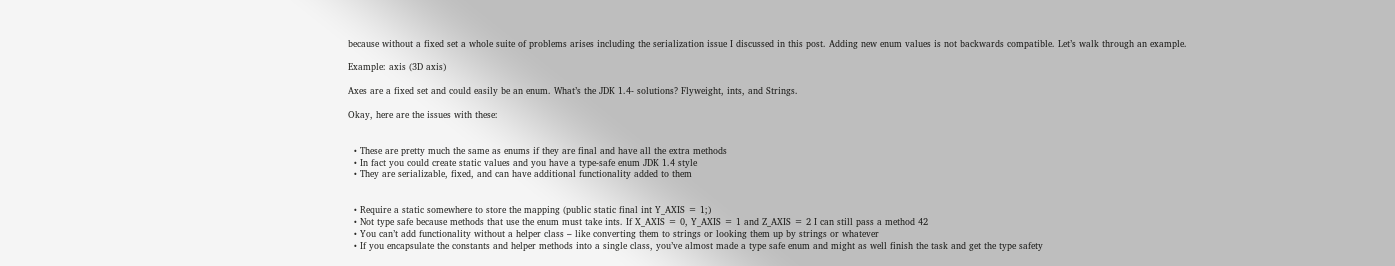because without a fixed set a whole suite of problems arises including the serialization issue I discussed in this post. Adding new enum values is not backwards compatible. Let’s walk through an example.

Example: axis (3D axis)

Axes are a fixed set and could easily be an enum. What’s the JDK 1.4- solutions? Flyweight, ints, and Strings.

Okay, here are the issues with these:


  • These are pretty much the same as enums if they are final and have all the extra methods
  • In fact you could create static values and you have a type-safe enum JDK 1.4 style
  • They are serializable, fixed, and can have additional functionality added to them


  • Require a static somewhere to store the mapping (public static final int Y_AXIS = 1;)
  • Not type safe because methods that use the enum must take ints. If X_AXIS = 0, Y_AXIS = 1 and Z_AXIS = 2 I can still pass a method 42
  • You can’t add functionality without a helper class – like converting them to strings or looking them up by strings or whatever
  • If you encapsulate the constants and helper methods into a single class, you’ve almost made a type safe enum and might as well finish the task and get the type safety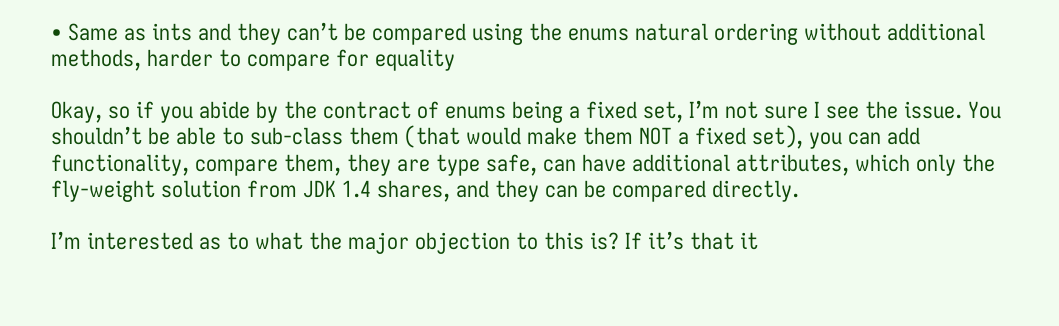• Same as ints and they can’t be compared using the enums natural ordering without additional methods, harder to compare for equality

Okay, so if you abide by the contract of enums being a fixed set, I’m not sure I see the issue. You shouldn’t be able to sub-class them (that would make them NOT a fixed set), you can add functionality, compare them, they are type safe, can have additional attributes, which only the fly-weight solution from JDK 1.4 shares, and they can be compared directly.

I’m interested as to what the major objection to this is? If it’s that it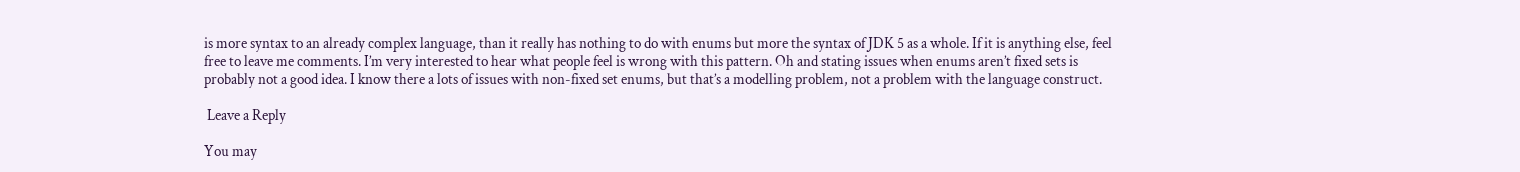is more syntax to an already complex language, than it really has nothing to do with enums but more the syntax of JDK 5 as a whole. If it is anything else, feel free to leave me comments. I’m very interested to hear what people feel is wrong with this pattern. Oh and stating issues when enums aren’t fixed sets is probably not a good idea. I know there a lots of issues with non-fixed set enums, but that’s a modelling problem, not a problem with the language construct.

 Leave a Reply

You may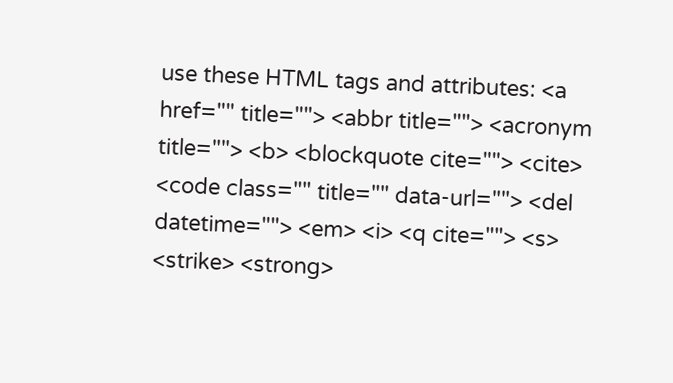use these HTML tags and attributes: <a href="" title=""> <abbr title=""> <acronym title=""> <b> <blockquote cite=""> <cite> <code class="" title="" data-url=""> <del datetime=""> <em> <i> <q cite=""> <s> <strike> <strong>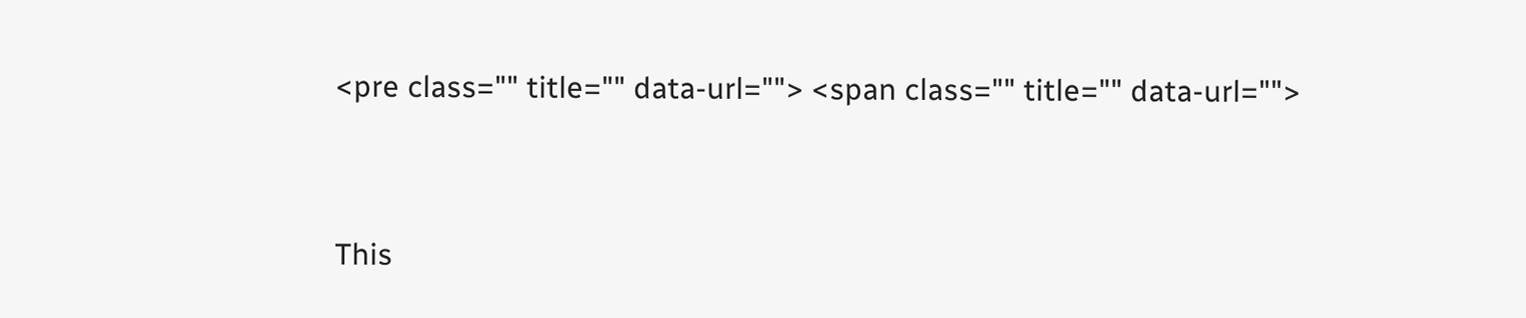<pre class="" title="" data-url=""> <span class="" title="" data-url="">



This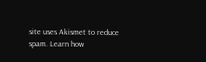site uses Akismet to reduce spam. Learn how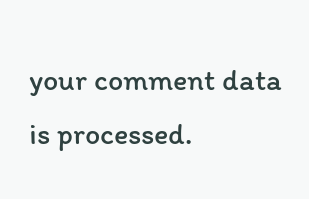your comment data is processed.